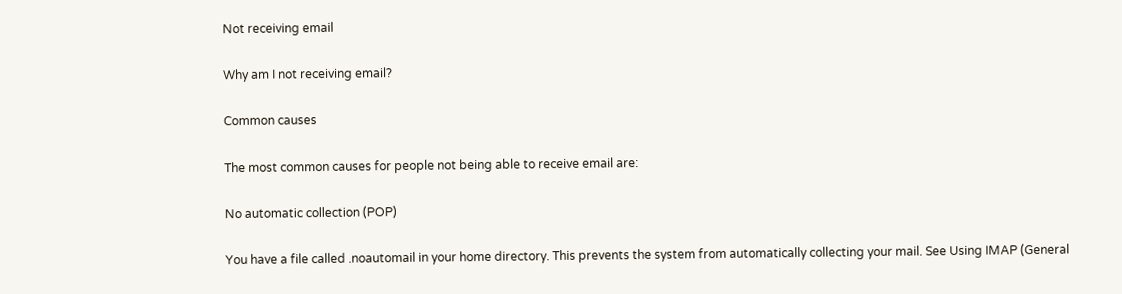Not receiving email

Why am I not receiving email?

Common causes

The most common causes for people not being able to receive email are:

No automatic collection (POP)

You have a file called .noautomail in your home directory. This prevents the system from automatically collecting your mail. See Using IMAP (General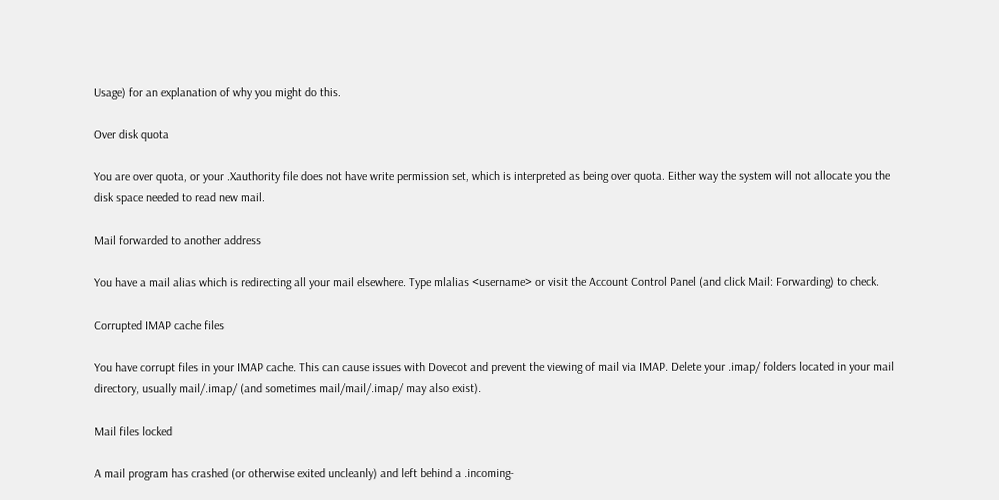Usage) for an explanation of why you might do this.

Over disk quota

You are over quota, or your .Xauthority file does not have write permission set, which is interpreted as being over quota. Either way the system will not allocate you the disk space needed to read new mail.

Mail forwarded to another address

You have a mail alias which is redirecting all your mail elsewhere. Type mlalias <username> or visit the Account Control Panel (and click Mail: Forwarding) to check.

Corrupted IMAP cache files

You have corrupt files in your IMAP cache. This can cause issues with Dovecot and prevent the viewing of mail via IMAP. Delete your .imap/ folders located in your mail directory, usually mail/.imap/ (and sometimes mail/mail/.imap/ may also exist).

Mail files locked

A mail program has crashed (or otherwise exited uncleanly) and left behind a .incoming-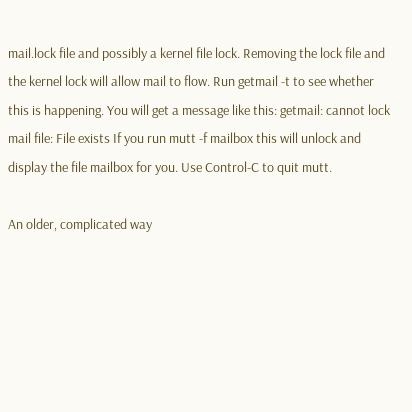mail.lock file and possibly a kernel file lock. Removing the lock file and the kernel lock will allow mail to flow. Run getmail -t to see whether this is happening. You will get a message like this: getmail: cannot lock mail file: File exists If you run mutt -f mailbox this will unlock and display the file mailbox for you. Use Control-C to quit mutt.

An older, complicated way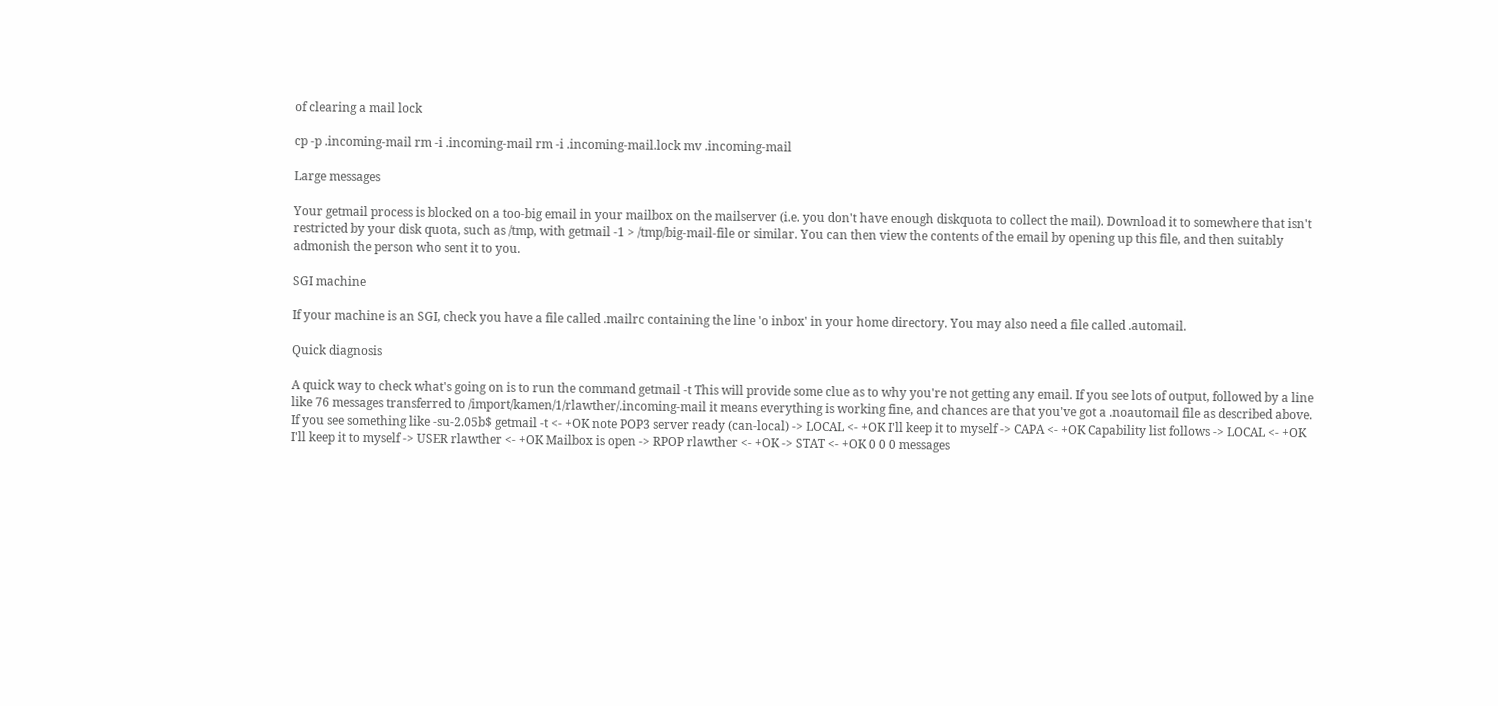of clearing a mail lock

cp -p .incoming-mail rm -i .incoming-mail rm -i .incoming-mail.lock mv .incoming-mail

Large messages

Your getmail process is blocked on a too-big email in your mailbox on the mailserver (i.e. you don't have enough diskquota to collect the mail). Download it to somewhere that isn't restricted by your disk quota, such as /tmp, with getmail -1 > /tmp/big-mail-file or similar. You can then view the contents of the email by opening up this file, and then suitably admonish the person who sent it to you.

SGI machine

If your machine is an SGI, check you have a file called .mailrc containing the line 'o inbox' in your home directory. You may also need a file called .automail.

Quick diagnosis

A quick way to check what's going on is to run the command getmail -t This will provide some clue as to why you're not getting any email. If you see lots of output, followed by a line like 76 messages transferred to /import/kamen/1/rlawther/.incoming-mail it means everything is working fine, and chances are that you've got a .noautomail file as described above. If you see something like -su-2.05b$ getmail -t <- +OK note POP3 server ready (can-local) -> LOCAL <- +OK I'll keep it to myself -> CAPA <- +OK Capability list follows -> LOCAL <- +OK I'll keep it to myself -> USER rlawther <- +OK Mailbox is open -> RPOP rlawther <- +OK -> STAT <- +OK 0 0 0 messages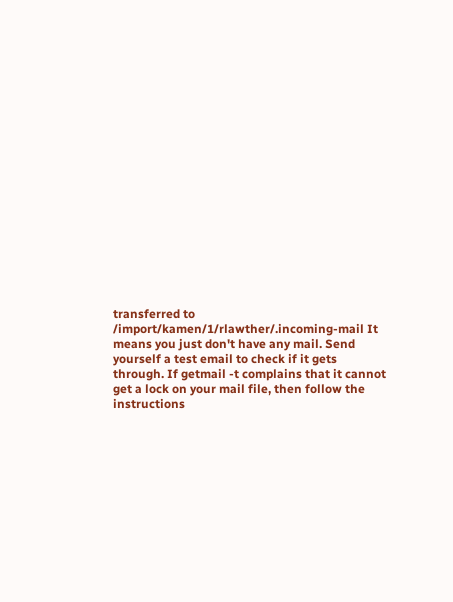transferred to /import/kamen/1/rlawther/.incoming-mail It means you just don't have any mail. Send yourself a test email to check if it gets through. If getmail -t complains that it cannot get a lock on your mail file, then follow the instructions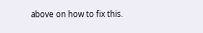above on how to fix this.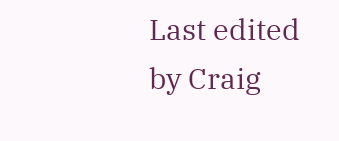Last edited by Craig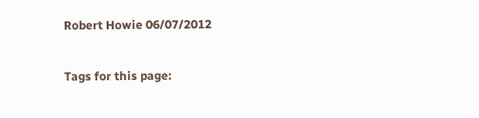Robert Howie 06/07/2012

Tags for this page: